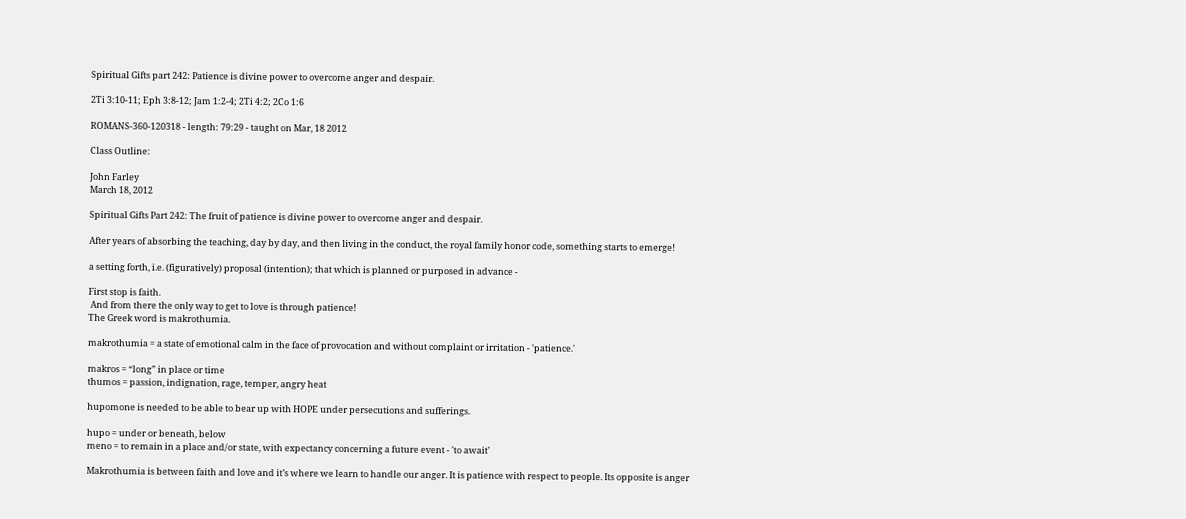Spiritual Gifts part 242: Patience is divine power to overcome anger and despair.

2Ti 3:10-11; Eph 3:8-12; Jam 1:2-4; 2Ti 4:2; 2Co 1:6

ROMANS-360-120318 - length: 79:29 - taught on Mar, 18 2012

Class Outline:

John Farley
March 18, 2012

Spiritual Gifts Part 242: The fruit of patience is divine power to overcome anger and despair.

After years of absorbing the teaching, day by day, and then living in the conduct, the royal family honor code, something starts to emerge!

a setting forth, i.e. (figuratively) proposal (intention); that which is planned or purposed in advance -

First stop is faith.
 And from there the only way to get to love is through patience!
The Greek word is makrothumia.

makrothumia = a state of emotional calm in the face of provocation and without complaint or irritation - 'patience.'

makros = “long” in place or time
thumos = passion, indignation, rage, temper, angry heat

hupomone is needed to be able to bear up with HOPE under persecutions and sufferings.

hupo = under or beneath, below
meno = to remain in a place and/or state, with expectancy concerning a future event - 'to await’

Makrothumia is between faith and love and it’s where we learn to handle our anger. It is patience with respect to people. Its opposite is anger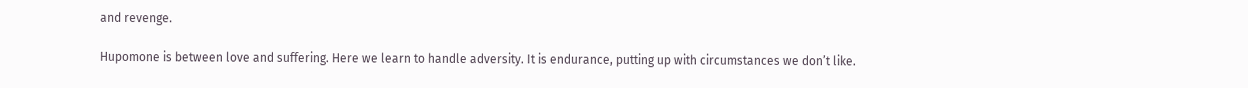and revenge.

Hupomone is between love and suffering. Here we learn to handle adversity. It is endurance, putting up with circumstances we don’t like.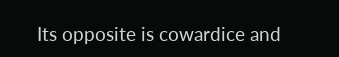Its opposite is cowardice and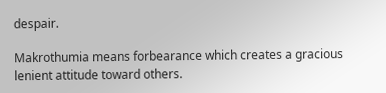despair.

Makrothumia means forbearance which creates a gracious lenient attitude toward others.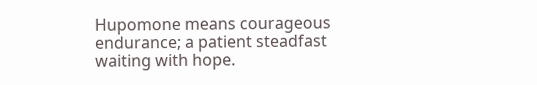Hupomone means courageous endurance; a patient steadfast waiting with hope.